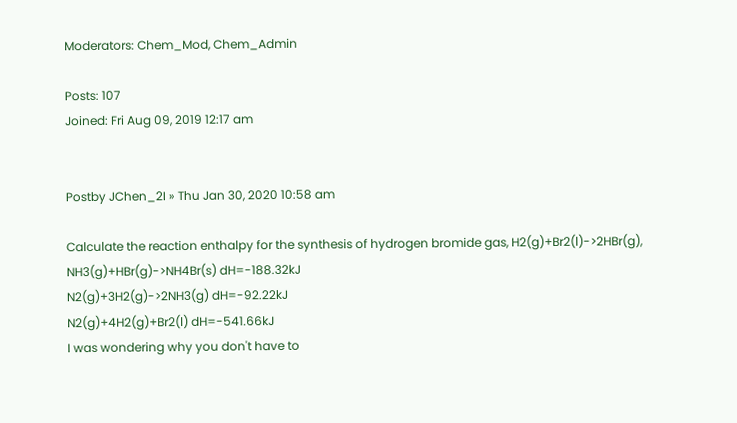Moderators: Chem_Mod, Chem_Admin

Posts: 107
Joined: Fri Aug 09, 2019 12:17 am


Postby JChen_2I » Thu Jan 30, 2020 10:58 am

Calculate the reaction enthalpy for the synthesis of hydrogen bromide gas, H2(g)+Br2(l)->2HBr(g),
NH3(g)+HBr(g)->NH4Br(s) dH=-188.32kJ
N2(g)+3H2(g)->2NH3(g) dH=-92.22kJ
N2(g)+4H2(g)+Br2(l) dH=-541.66kJ
I was wondering why you don't have to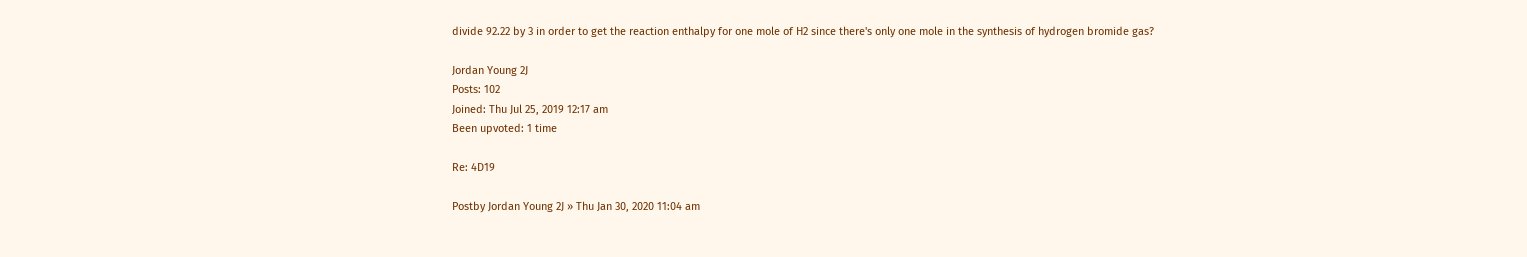divide 92.22 by 3 in order to get the reaction enthalpy for one mole of H2 since there's only one mole in the synthesis of hydrogen bromide gas?

Jordan Young 2J
Posts: 102
Joined: Thu Jul 25, 2019 12:17 am
Been upvoted: 1 time

Re: 4D19

Postby Jordan Young 2J » Thu Jan 30, 2020 11:04 am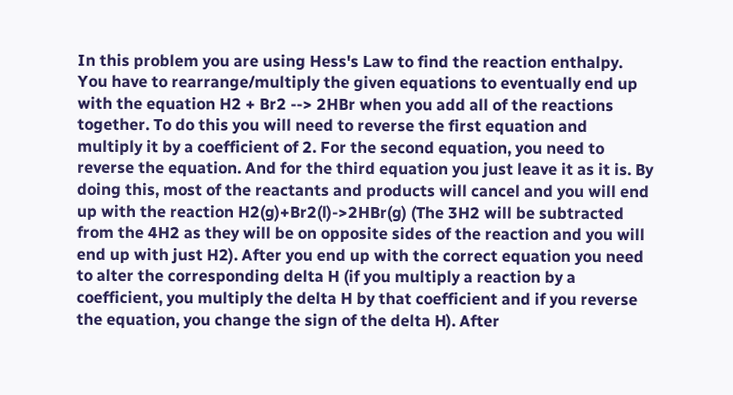In this problem you are using Hess's Law to find the reaction enthalpy. You have to rearrange/multiply the given equations to eventually end up with the equation H2 + Br2 --> 2HBr when you add all of the reactions together. To do this you will need to reverse the first equation and multiply it by a coefficient of 2. For the second equation, you need to reverse the equation. And for the third equation you just leave it as it is. By doing this, most of the reactants and products will cancel and you will end up with the reaction H2(g)+Br2(l)->2HBr(g) (The 3H2 will be subtracted from the 4H2 as they will be on opposite sides of the reaction and you will end up with just H2). After you end up with the correct equation you need to alter the corresponding delta H (if you multiply a reaction by a coefficient, you multiply the delta H by that coefficient and if you reverse the equation, you change the sign of the delta H). After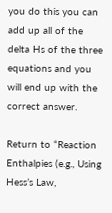you do this you can add up all of the delta Hs of the three equations and you will end up with the correct answer.

Return to “Reaction Enthalpies (e.g., Using Hess’s Law,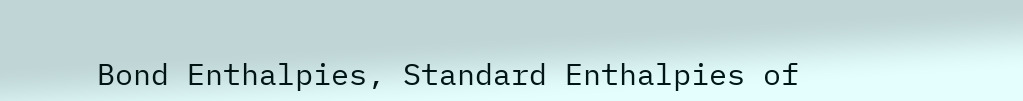Bond Enthalpies, Standard Enthalpies of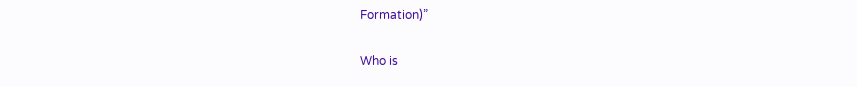Formation)”

Who is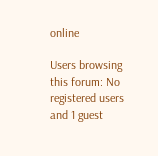online

Users browsing this forum: No registered users and 1 guest